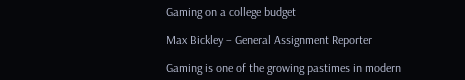Gaming on a college budget

Max Bickley – General Assignment Reporter

Gaming is one of the growing pastimes in modern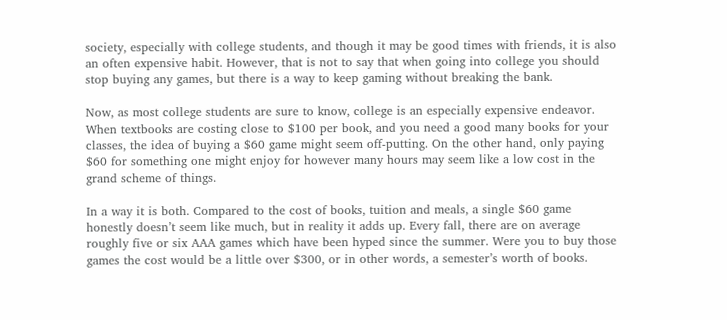society, especially with college students, and though it may be good times with friends, it is also an often expensive habit. However, that is not to say that when going into college you should stop buying any games, but there is a way to keep gaming without breaking the bank.

Now, as most college students are sure to know, college is an especially expensive endeavor. When textbooks are costing close to $100 per book, and you need a good many books for your classes, the idea of buying a $60 game might seem off-putting. On the other hand, only paying $60 for something one might enjoy for however many hours may seem like a low cost in the grand scheme of things.

In a way it is both. Compared to the cost of books, tuition and meals, a single $60 game honestly doesn’t seem like much, but in reality it adds up. Every fall, there are on average roughly five or six AAA games which have been hyped since the summer. Were you to buy those games the cost would be a little over $300, or in other words, a semester’s worth of books.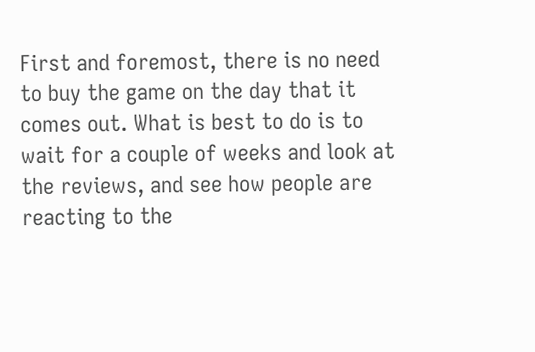First and foremost, there is no need to buy the game on the day that it comes out. What is best to do is to wait for a couple of weeks and look at the reviews, and see how people are reacting to the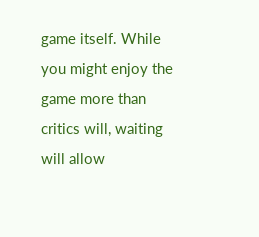game itself. While you might enjoy the game more than critics will, waiting will allow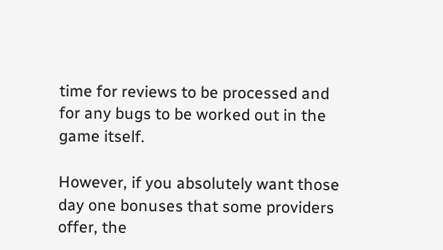time for reviews to be processed and for any bugs to be worked out in the game itself.

However, if you absolutely want those day one bonuses that some providers offer, the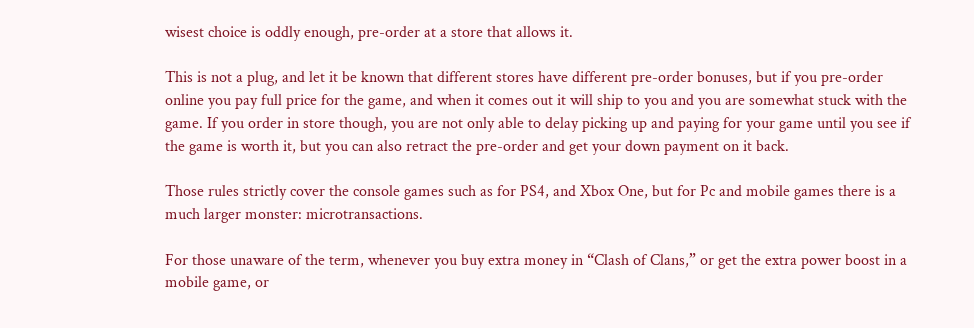wisest choice is oddly enough, pre-order at a store that allows it.

This is not a plug, and let it be known that different stores have different pre-order bonuses, but if you pre-order online you pay full price for the game, and when it comes out it will ship to you and you are somewhat stuck with the game. If you order in store though, you are not only able to delay picking up and paying for your game until you see if the game is worth it, but you can also retract the pre-order and get your down payment on it back.

Those rules strictly cover the console games such as for PS4, and Xbox One, but for Pc and mobile games there is a much larger monster: microtransactions.

For those unaware of the term, whenever you buy extra money in “Clash of Clans,” or get the extra power boost in a mobile game, or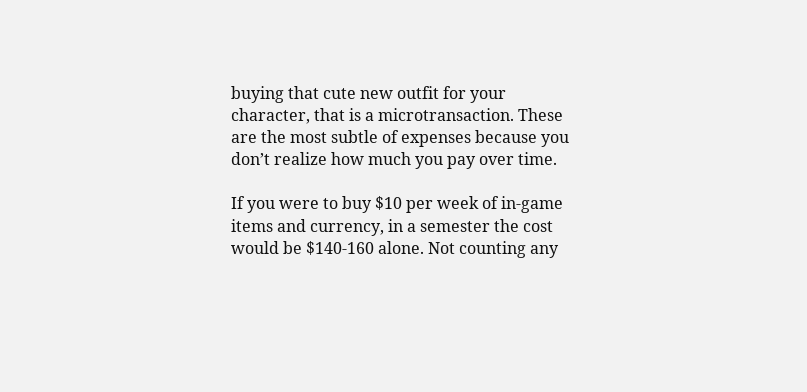buying that cute new outfit for your character, that is a microtransaction. These are the most subtle of expenses because you don’t realize how much you pay over time.

If you were to buy $10 per week of in-game items and currency, in a semester the cost would be $140-160 alone. Not counting any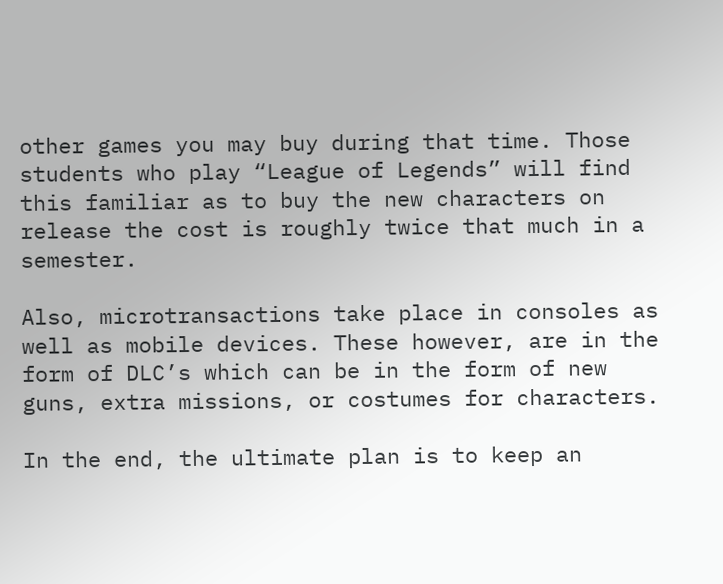other games you may buy during that time. Those students who play “League of Legends” will find this familiar as to buy the new characters on release the cost is roughly twice that much in a semester.

Also, microtransactions take place in consoles as well as mobile devices. These however, are in the form of DLC’s which can be in the form of new guns, extra missions, or costumes for characters.

In the end, the ultimate plan is to keep an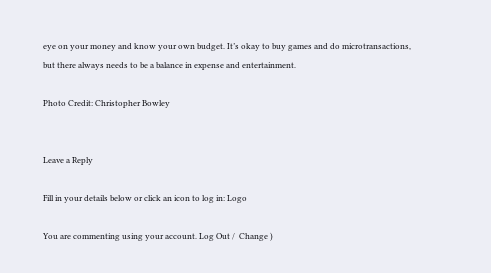eye on your money and know your own budget. It’s okay to buy games and do microtransactions, but there always needs to be a balance in expense and entertainment.

Photo Credit: Christopher Bowley


Leave a Reply

Fill in your details below or click an icon to log in: Logo

You are commenting using your account. Log Out /  Change )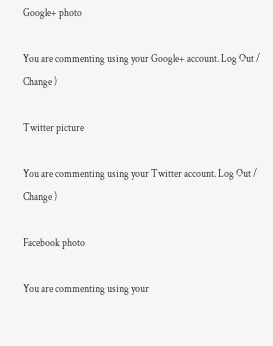Google+ photo

You are commenting using your Google+ account. Log Out /  Change )

Twitter picture

You are commenting using your Twitter account. Log Out /  Change )

Facebook photo

You are commenting using your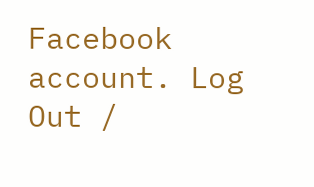Facebook account. Log Out /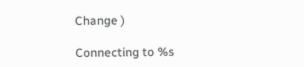Change )

Connecting to %s